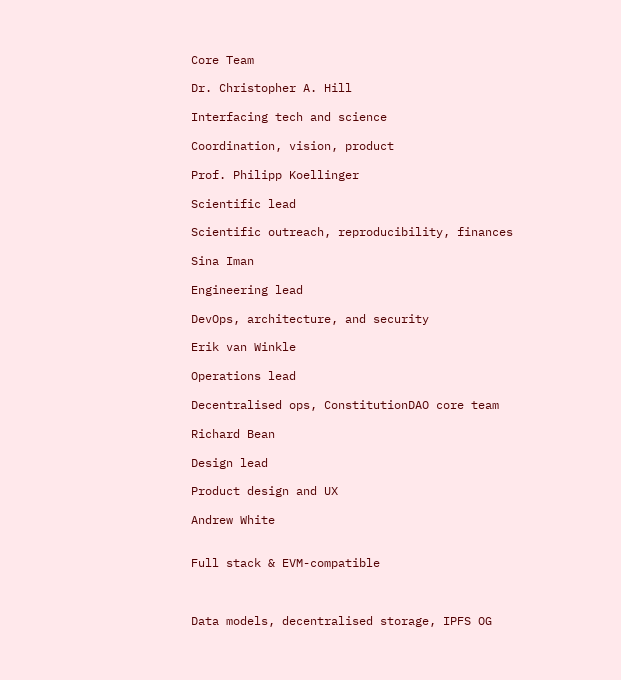Core Team

Dr. Christopher A. Hill

Interfacing tech and science

Coordination, vision, product

Prof. Philipp Koellinger

Scientific lead

Scientific outreach, reproducibility, finances

Sina Iman

Engineering lead

DevOps, architecture, and security

Erik van Winkle

Operations lead

Decentralised ops, ConstitutionDAO core team

Richard Bean

Design lead

Product design and UX

Andrew White


Full stack & EVM-compatible



Data models, decentralised storage, IPFS OG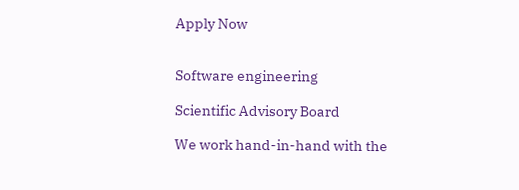Apply Now


Software engineering

Scientific Advisory Board

We work hand-in-hand with the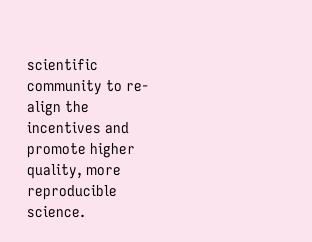scientific community to re-align the incentives and promote higher quality, more reproducible science.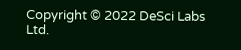Copyright © 2022 DeSci Labs Ltd.